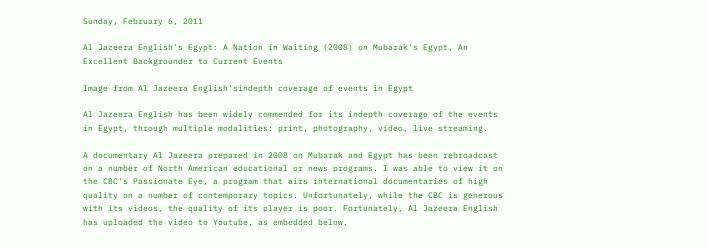Sunday, February 6, 2011

Al Jazeera English's Egypt: A Nation in Waiting (2008) on Mubarak's Egypt, An Excellent Backgrounder to Current Events

Image from Al Jazeera English'sindepth coverage of events in Egypt

Al Jazeera English has been widely commended for its indepth coverage of the events in Egypt, through multiple modalities: print, photography, video, live streaming.

A documentary Al Jazeera prepared in 2008 on Mubarak and Egypt has been rebroadcast on a number of North American educational or news programs. I was able to view it on the CBC's Passionate Eye, a program that airs international documentaries of high quality on a number of contemporary topics. Unfortunately, while the CBC is generous with its videos, the quality of its player is poor. Fortunately, Al Jazeera English has uploaded the video to Youtube, as embedded below.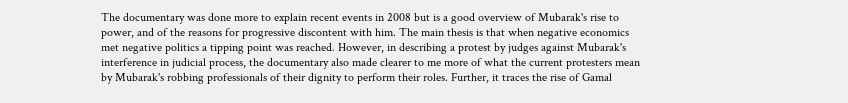The documentary was done more to explain recent events in 2008 but is a good overview of Mubarak's rise to power, and of the reasons for progressive discontent with him. The main thesis is that when negative economics met negative politics a tipping point was reached. However, in describing a protest by judges against Mubarak's interference in judicial process, the documentary also made clearer to me more of what the current protesters mean by Mubarak's robbing professionals of their dignity to perform their roles. Further, it traces the rise of Gamal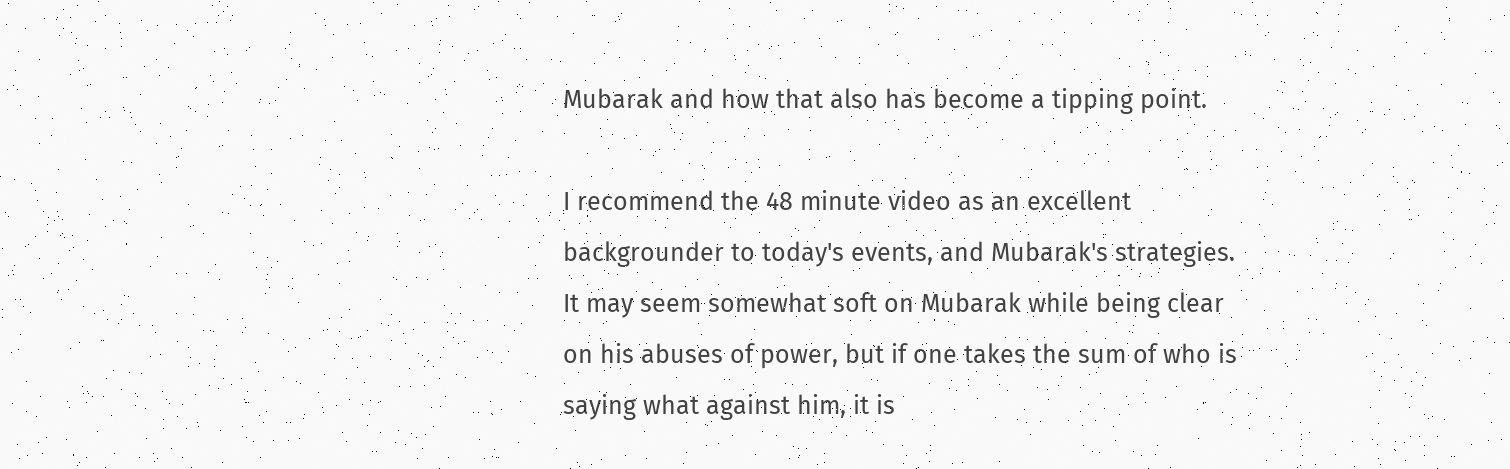Mubarak and how that also has become a tipping point.

I recommend the 48 minute video as an excellent backgrounder to today's events, and Mubarak's strategies. It may seem somewhat soft on Mubarak while being clear on his abuses of power, but if one takes the sum of who is saying what against him, it is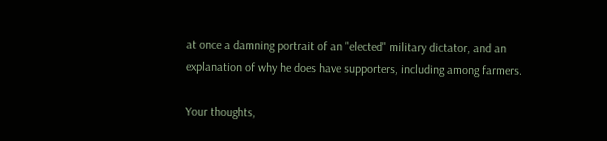at once a damning portrait of an "elected" military dictator, and an explanation of why he does have supporters, including among farmers.

Your thoughts,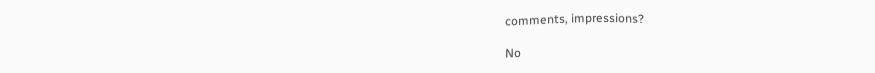comments, impressions?

No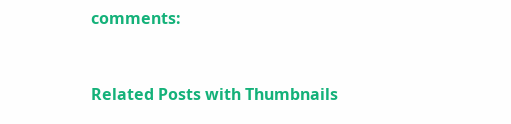comments:


Related Posts with Thumbnails